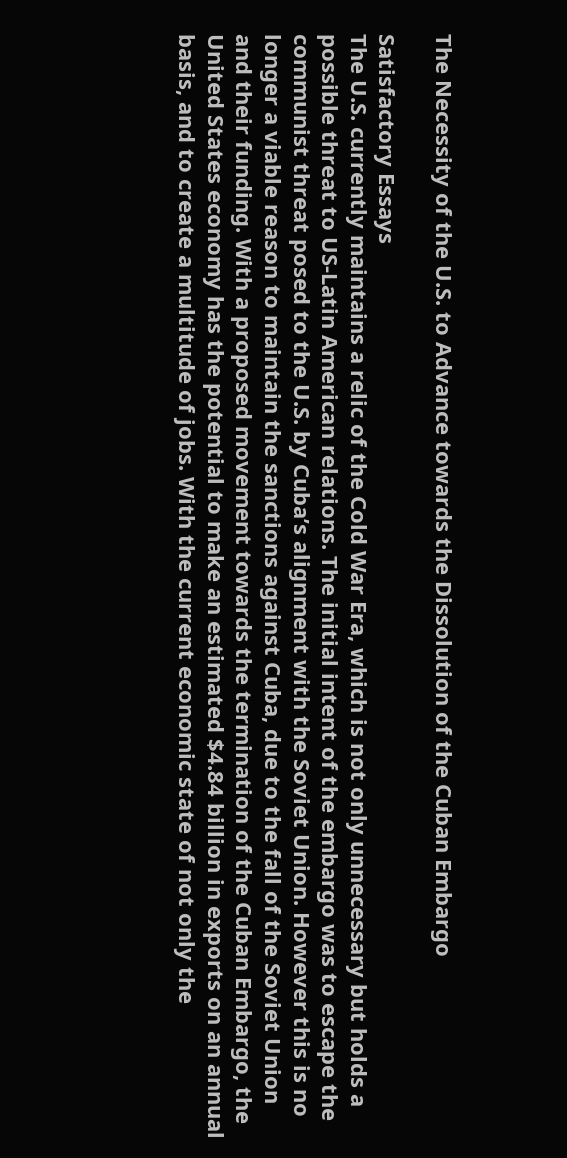The Necessity of the U.S. to Advance towards the Dissolution of the Cuban Embargo

Satisfactory Essays
The U.S. currently maintains a relic of the Cold War Era, which is not only unnecessary but holds a possible threat to US-Latin American relations. The initial intent of the embargo was to escape the communist threat posed to the U.S. by Cuba’s alignment with the Soviet Union. However this is no longer a viable reason to maintain the sanctions against Cuba, due to the fall of the Soviet Union and their funding. With a proposed movement towards the termination of the Cuban Embargo, the United States economy has the potential to make an estimated $4.84 billion in exports on an annual basis, and to create a multitude of jobs. With the current economic state of not only the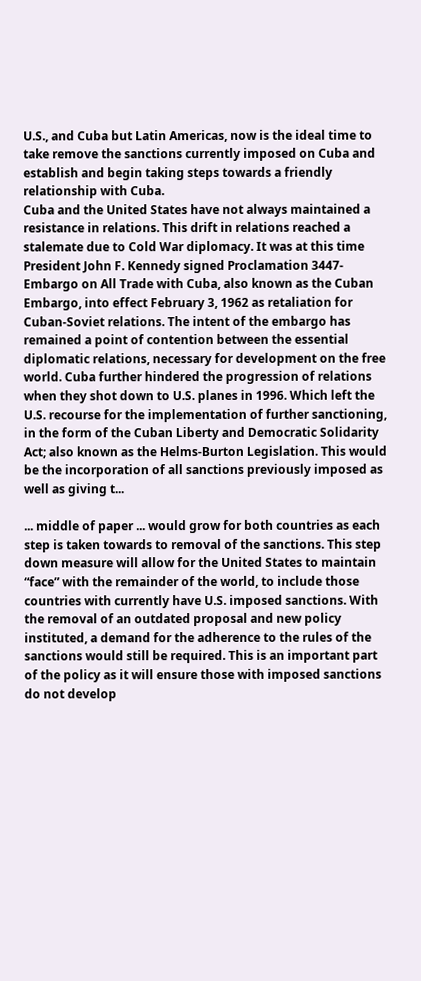U.S., and Cuba but Latin Americas, now is the ideal time to take remove the sanctions currently imposed on Cuba and establish and begin taking steps towards a friendly relationship with Cuba.
Cuba and the United States have not always maintained a resistance in relations. This drift in relations reached a stalemate due to Cold War diplomacy. It was at this time President John F. Kennedy signed Proclamation 3447-Embargo on All Trade with Cuba, also known as the Cuban Embargo, into effect February 3, 1962 as retaliation for Cuban-Soviet relations. The intent of the embargo has remained a point of contention between the essential diplomatic relations, necessary for development on the free world. Cuba further hindered the progression of relations when they shot down to U.S. planes in 1996. Which left the U.S. recourse for the implementation of further sanctioning, in the form of the Cuban Liberty and Democratic Solidarity Act; also known as the Helms-Burton Legislation. This would be the incorporation of all sanctions previously imposed as well as giving t...

... middle of paper ... would grow for both countries as each step is taken towards to removal of the sanctions. This step down measure will allow for the United States to maintain “face” with the remainder of the world, to include those countries with currently have U.S. imposed sanctions. With the removal of an outdated proposal and new policy instituted, a demand for the adherence to the rules of the sanctions would still be required. This is an important part of the policy as it will ensure those with imposed sanctions do not develop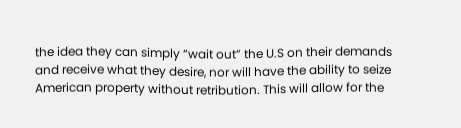the idea they can simply “wait out” the U.S on their demands and receive what they desire, nor will have the ability to seize American property without retribution. This will allow for the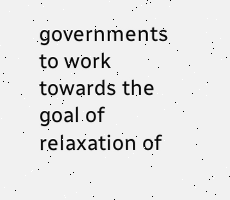governments to work towards the goal of relaxation of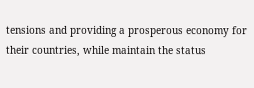tensions and providing a prosperous economy for their countries, while maintain the status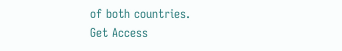of both countries.
Get Access